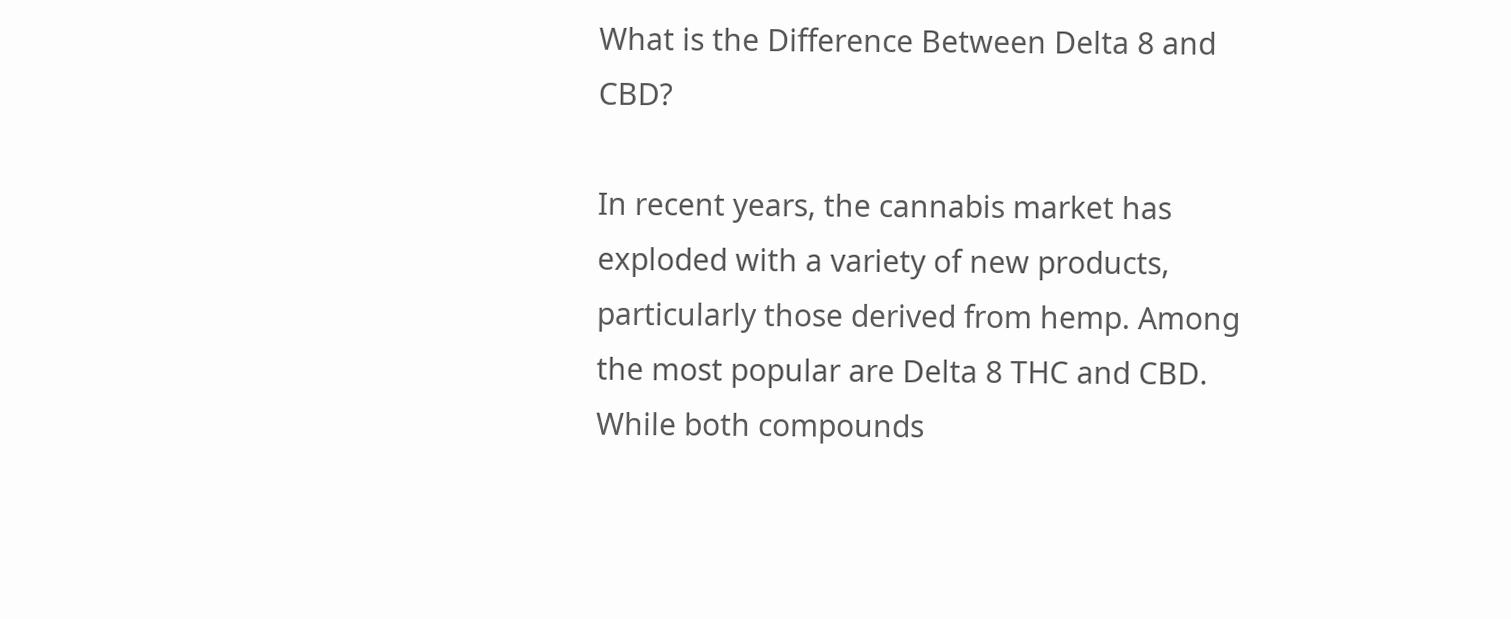What is the Difference Between Delta 8 and CBD?

In recent years, the cannabis market has exploded with a variety of new products, particularly those derived from hemp. Among the most popular are Delta 8 THC and CBD. While both compounds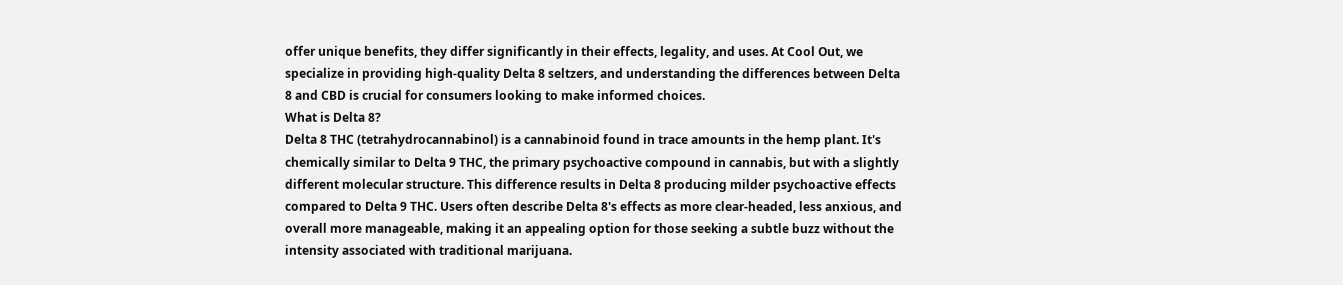offer unique benefits, they differ significantly in their effects, legality, and uses. At Cool Out, we specialize in providing high-quality Delta 8 seltzers, and understanding the differences between Delta 8 and CBD is crucial for consumers looking to make informed choices.
What is Delta 8?
Delta 8 THC (tetrahydrocannabinol) is a cannabinoid found in trace amounts in the hemp plant. It's chemically similar to Delta 9 THC, the primary psychoactive compound in cannabis, but with a slightly different molecular structure. This difference results in Delta 8 producing milder psychoactive effects compared to Delta 9 THC. Users often describe Delta 8's effects as more clear-headed, less anxious, and overall more manageable, making it an appealing option for those seeking a subtle buzz without the intensity associated with traditional marijuana.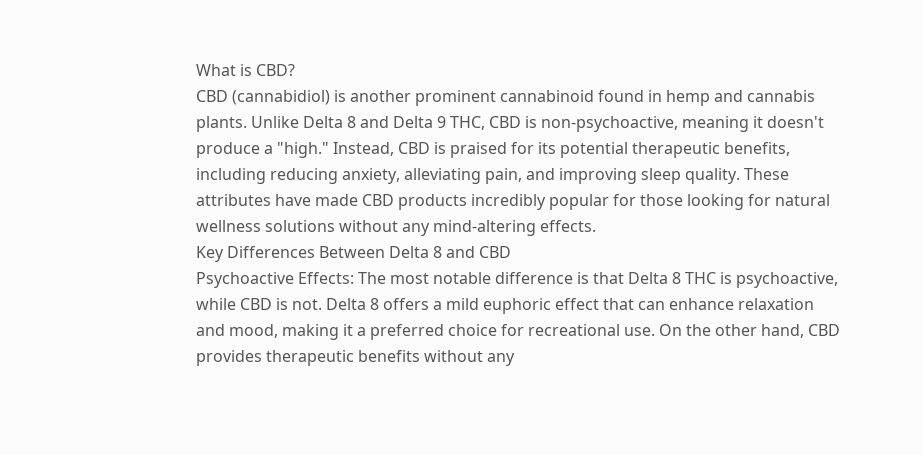What is CBD?
CBD (cannabidiol) is another prominent cannabinoid found in hemp and cannabis plants. Unlike Delta 8 and Delta 9 THC, CBD is non-psychoactive, meaning it doesn't produce a "high." Instead, CBD is praised for its potential therapeutic benefits, including reducing anxiety, alleviating pain, and improving sleep quality. These attributes have made CBD products incredibly popular for those looking for natural wellness solutions without any mind-altering effects.
Key Differences Between Delta 8 and CBD
Psychoactive Effects: The most notable difference is that Delta 8 THC is psychoactive, while CBD is not. Delta 8 offers a mild euphoric effect that can enhance relaxation and mood, making it a preferred choice for recreational use. On the other hand, CBD provides therapeutic benefits without any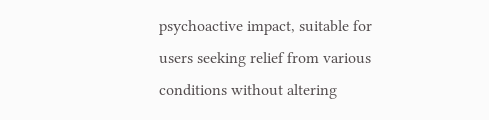psychoactive impact, suitable for users seeking relief from various conditions without altering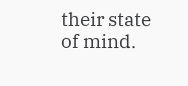their state of mind.